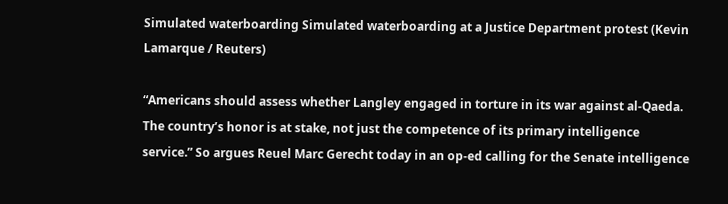Simulated waterboarding Simulated waterboarding at a Justice Department protest (Kevin Lamarque / Reuters)

“Americans should assess whether Langley engaged in torture in its war against al-Qaeda. The country’s honor is at stake, not just the competence of its primary intelligence service.” So argues Reuel Marc Gerecht today in an op-ed calling for the Senate intelligence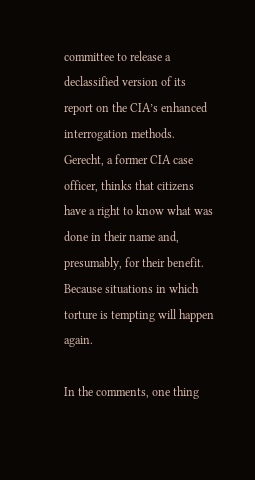committee to release a declassified version of its report on the CIA’s enhanced interrogation methods. Gerecht, a former CIA case officer, thinks that citizens have a right to know what was done in their name and, presumably, for their benefit. Because situations in which torture is tempting will happen again.

In the comments, one thing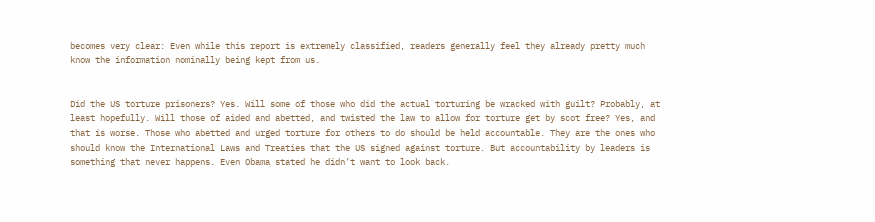becomes very clear: Even while this report is extremely classified, readers generally feel they already pretty much know the information nominally being kept from us.


Did the US torture prisoners? Yes. Will some of those who did the actual torturing be wracked with guilt? Probably, at least hopefully. Will those of aided and abetted, and twisted the law to allow for torture get by scot free? Yes, and that is worse. Those who abetted and urged torture for others to do should be held accountable. They are the ones who should know the International Laws and Treaties that the US signed against torture. But accountability by leaders is something that never happens. Even Obama stated he didn’t want to look back.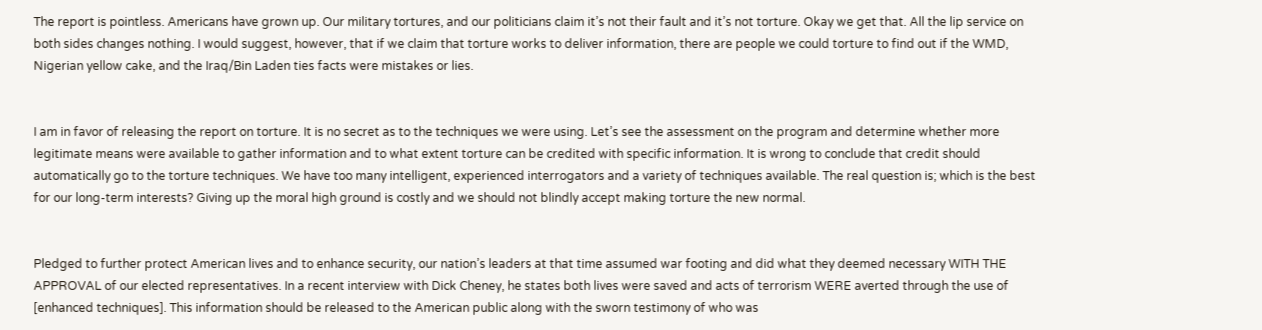The report is pointless. Americans have grown up. Our military tortures, and our politicians claim it’s not their fault and it’s not torture. Okay we get that. All the lip service on both sides changes nothing. I would suggest, however, that if we claim that torture works to deliver information, there are people we could torture to find out if the WMD, Nigerian yellow cake, and the Iraq/Bin Laden ties facts were mistakes or lies.


I am in favor of releasing the report on torture. It is no secret as to the techniques we were using. Let’s see the assessment on the program and determine whether more legitimate means were available to gather information and to what extent torture can be credited with specific information. It is wrong to conclude that credit should automatically go to the torture techniques. We have too many intelligent, experienced interrogators and a variety of techniques available. The real question is; which is the best for our long-term interests? Giving up the moral high ground is costly and we should not blindly accept making torture the new normal.


Pledged to further protect American lives and to enhance security, our nation’s leaders at that time assumed war footing and did what they deemed necessary WITH THE APPROVAL of our elected representatives. In a recent interview with Dick Cheney, he states both lives were saved and acts of terrorism WERE averted through the use of [enhanced techniques]. This information should be released to the American public along with the sworn testimony of who was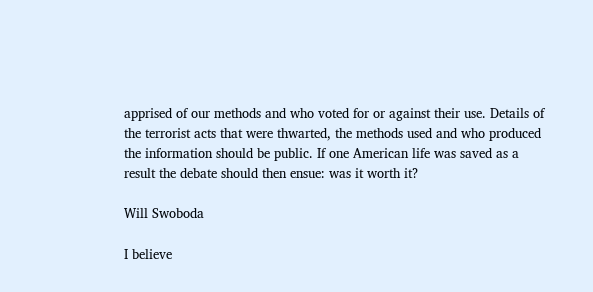apprised of our methods and who voted for or against their use. Details of the terrorist acts that were thwarted, the methods used and who produced the information should be public. If one American life was saved as a result the debate should then ensue: was it worth it?

Will Swoboda

I believe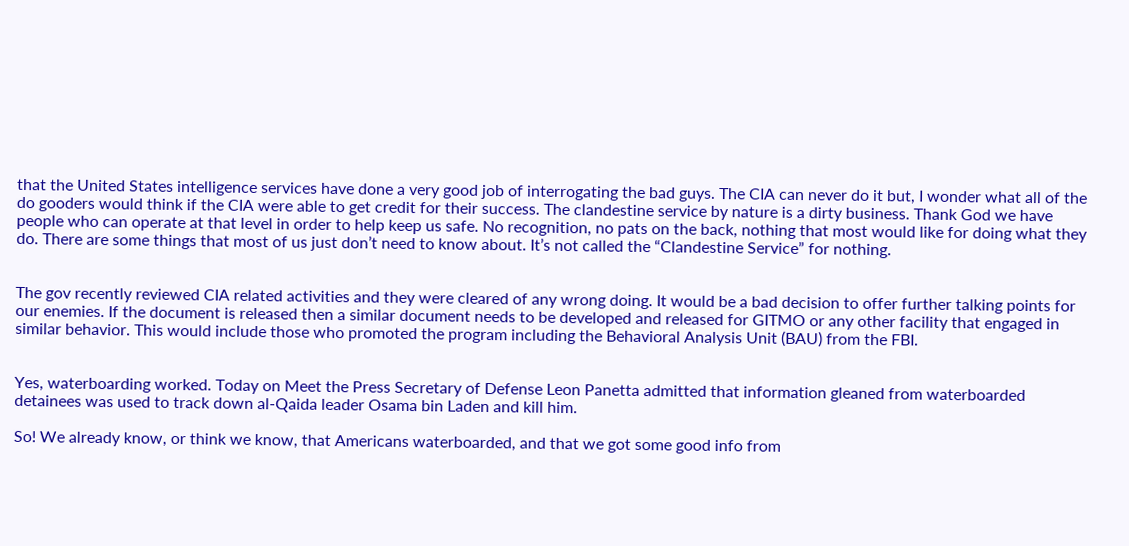that the United States intelligence services have done a very good job of interrogating the bad guys. The CIA can never do it but, I wonder what all of the do gooders would think if the CIA were able to get credit for their success. The clandestine service by nature is a dirty business. Thank God we have people who can operate at that level in order to help keep us safe. No recognition, no pats on the back, nothing that most would like for doing what they do. There are some things that most of us just don’t need to know about. It’s not called the “Clandestine Service” for nothing.


The gov recently reviewed CIA related activities and they were cleared of any wrong doing. It would be a bad decision to offer further talking points for our enemies. If the document is released then a similar document needs to be developed and released for GITMO or any other facility that engaged in similar behavior. This would include those who promoted the program including the Behavioral Analysis Unit (BAU) from the FBI.


Yes, waterboarding worked. Today on Meet the Press Secretary of Defense Leon Panetta admitted that information gleaned from waterboarded detainees was used to track down al-Qaida leader Osama bin Laden and kill him.

So! We already know, or think we know, that Americans waterboarded, and that we got some good info from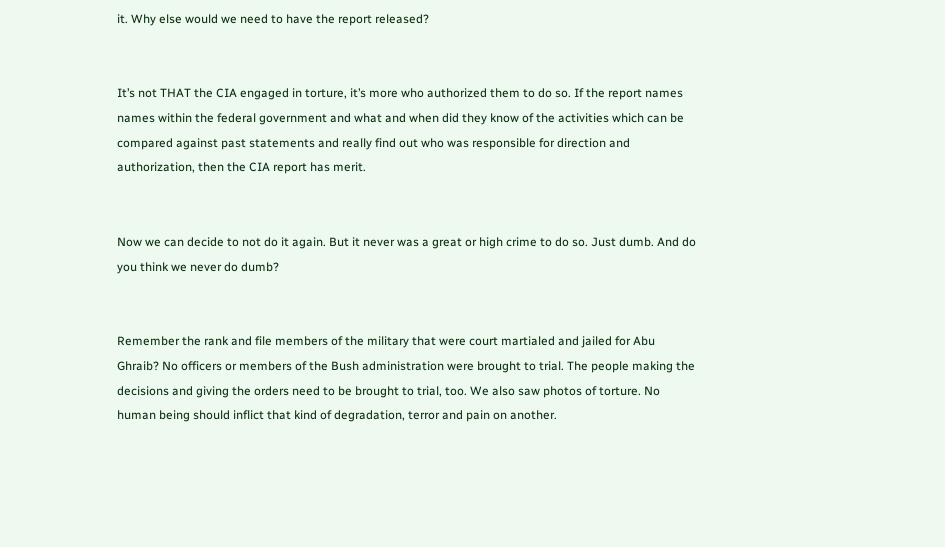it. Why else would we need to have the report released?


It’s not THAT the CIA engaged in torture, it’s more who authorized them to do so. If the report names names within the federal government and what and when did they know of the activities which can be compared against past statements and really find out who was responsible for direction and authorization, then the CIA report has merit.


Now we can decide to not do it again. But it never was a great or high crime to do so. Just dumb. And do you think we never do dumb?


Remember the rank and file members of the military that were court martialed and jailed for Abu Ghraib? No officers or members of the Bush administration were brought to trial. The people making the decisions and giving the orders need to be brought to trial, too. We also saw photos of torture. No human being should inflict that kind of degradation, terror and pain on another.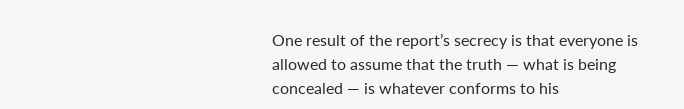One result of the report’s secrecy is that everyone is allowed to assume that the truth — what is being concealed — is whatever conforms to his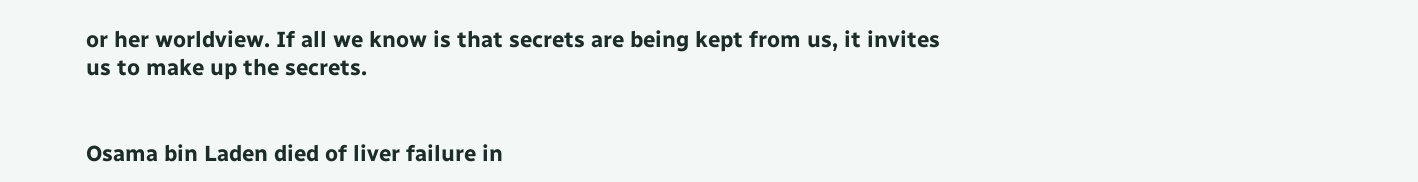or her worldview. If all we know is that secrets are being kept from us, it invites us to make up the secrets.


Osama bin Laden died of liver failure in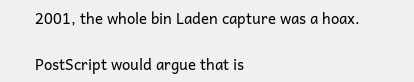2001, the whole bin Laden capture was a hoax.

PostScript would argue that is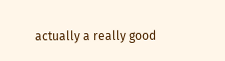actually a really good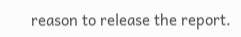reason to release the report.